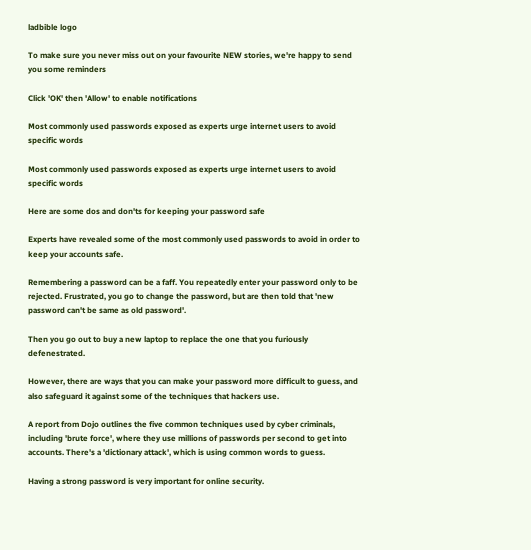ladbible logo

To make sure you never miss out on your favourite NEW stories, we're happy to send you some reminders

Click 'OK' then 'Allow' to enable notifications

Most commonly used passwords exposed as experts urge internet users to avoid specific words

Most commonly used passwords exposed as experts urge internet users to avoid specific words

Here are some dos and don'ts for keeping your password safe

Experts have revealed some of the most commonly used passwords to avoid in order to keep your accounts safe.

Remembering a password can be a faff. You repeatedly enter your password only to be rejected. Frustrated, you go to change the password, but are then told that 'new password can't be same as old password'.

Then you go out to buy a new laptop to replace the one that you furiously defenestrated.

However, there are ways that you can make your password more difficult to guess, and also safeguard it against some of the techniques that hackers use.

A report from Dojo outlines the five common techniques used by cyber criminals, including 'brute force', where they use millions of passwords per second to get into accounts. There's a 'dictionary attack', which is using common words to guess.

Having a strong password is very important for online security.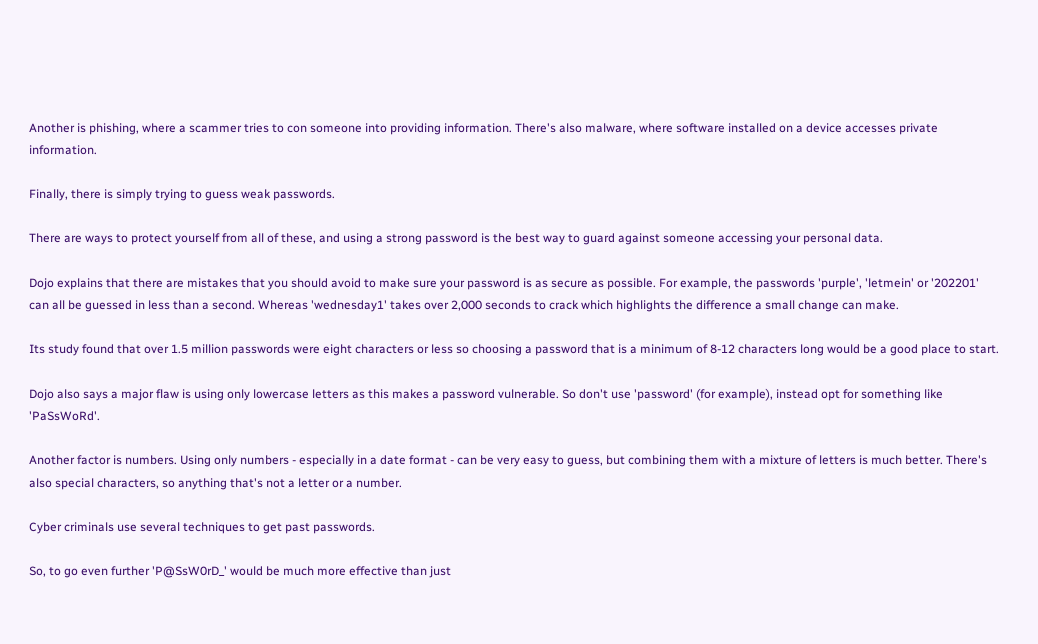Another is phishing, where a scammer tries to con someone into providing information. There's also malware, where software installed on a device accesses private information.

Finally, there is simply trying to guess weak passwords.

There are ways to protect yourself from all of these, and using a strong password is the best way to guard against someone accessing your personal data.

Dojo explains that there are mistakes that you should avoid to make sure your password is as secure as possible. For example, the passwords 'purple', 'letmein' or '202201' can all be guessed in less than a second. Whereas 'wednesday1' takes over 2,000 seconds to crack which highlights the difference a small change can make.

Its study found that over 1.5 million passwords were eight characters or less so choosing a password that is a minimum of 8-12 characters long would be a good place to start.

Dojo also says a major flaw is using only lowercase letters as this makes a password vulnerable. So don't use 'password' (for example), instead opt for something like 'PaSsWoRd'.

Another factor is numbers. Using only numbers - especially in a date format - can be very easy to guess, but combining them with a mixture of letters is much better. There's also special characters, so anything that's not a letter or a number.

Cyber criminals use several techniques to get past passwords.

So, to go even further 'P@SsW0rD_' would be much more effective than just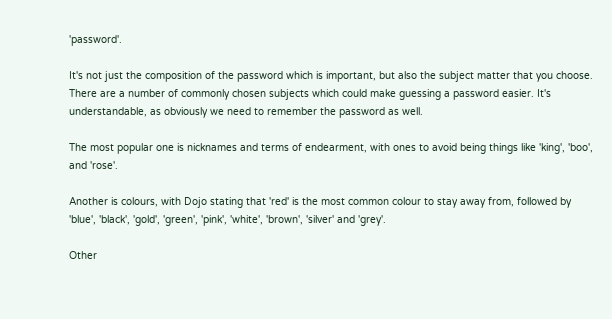'password'.

It's not just the composition of the password which is important, but also the subject matter that you choose. There are a number of commonly chosen subjects which could make guessing a password easier. It's understandable, as obviously we need to remember the password as well.

The most popular one is nicknames and terms of endearment, with ones to avoid being things like 'king', 'boo', and 'rose'.

Another is colours, with Dojo stating that 'red' is the most common colour to stay away from, followed by 'blue', 'black', 'gold', 'green', 'pink', 'white', 'brown', 'silver' and 'grey'.

Other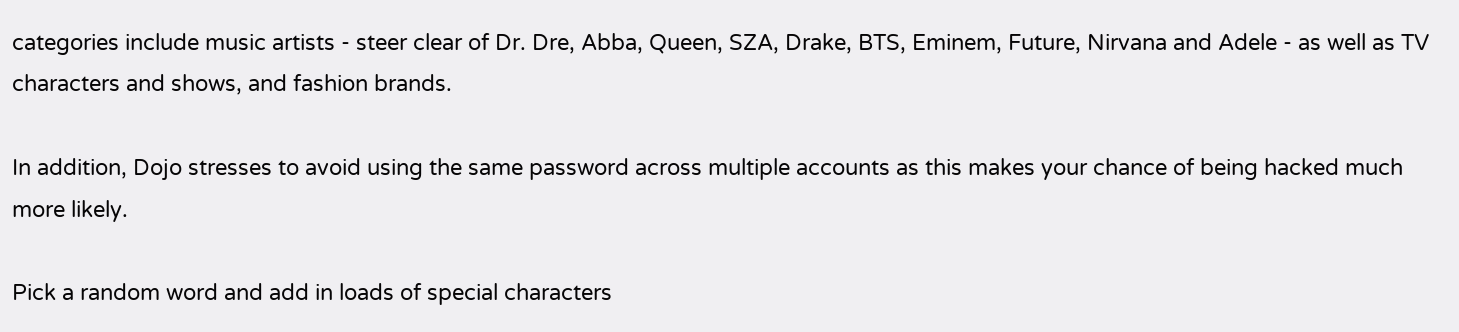categories include music artists - steer clear of Dr. Dre, Abba, Queen, SZA, Drake, BTS, Eminem, Future, Nirvana and Adele - as well as TV characters and shows, and fashion brands.

In addition, Dojo stresses to avoid using the same password across multiple accounts as this makes your chance of being hacked much more likely.

Pick a random word and add in loads of special characters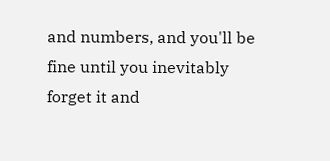and numbers, and you'll be fine until you inevitably forget it and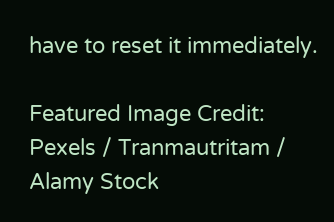have to reset it immediately.

Featured Image Credit: Pexels / Tranmautritam / Alamy Stock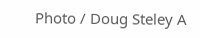Photo / Doug Steley A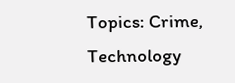Topics: Crime, Technology